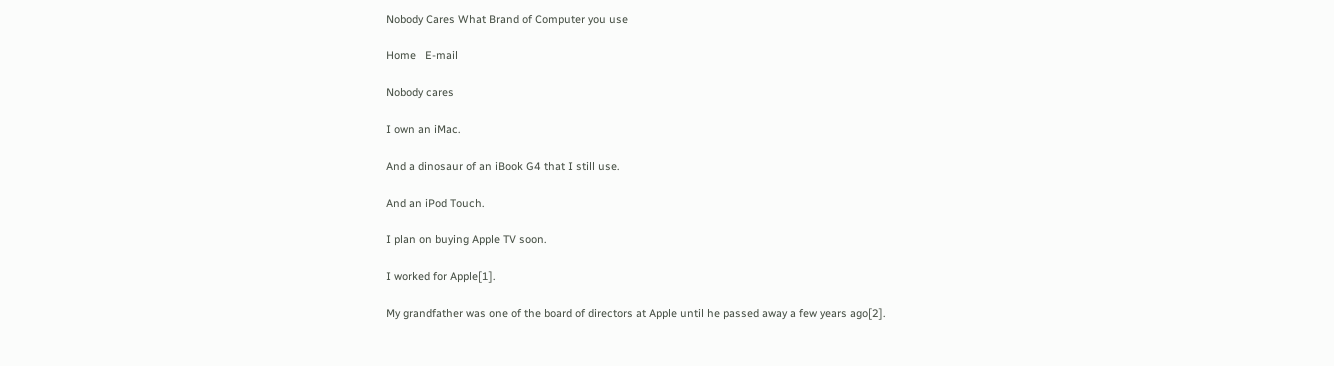Nobody Cares What Brand of Computer you use

Home   E-mail

Nobody cares

I own an iMac.

And a dinosaur of an iBook G4 that I still use.

And an iPod Touch.

I plan on buying Apple TV soon.

I worked for Apple[1].

My grandfather was one of the board of directors at Apple until he passed away a few years ago[2].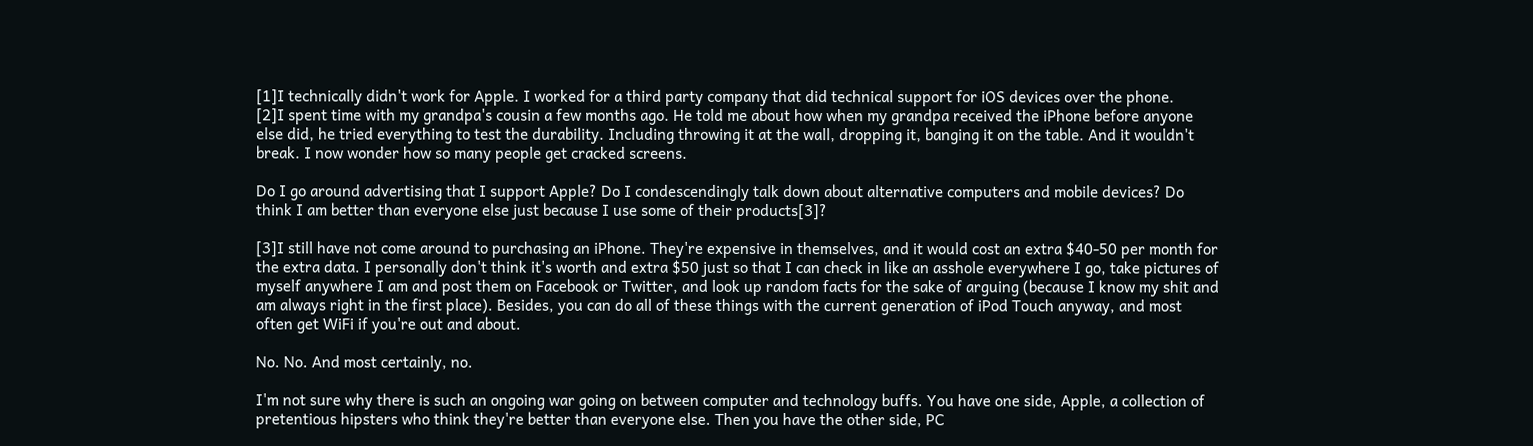[1]I technically didn't work for Apple. I worked for a third party company that did technical support for iOS devices over the phone.
[2]I spent time with my grandpa's cousin a few months ago. He told me about how when my grandpa received the iPhone before anyone else did, he tried everything to test the durability. Including throwing it at the wall, dropping it, banging it on the table. And it wouldn't break. I now wonder how so many people get cracked screens.

Do I go around advertising that I support Apple? Do I condescendingly talk down about alternative computers and mobile devices? Do think I am better than everyone else just because I use some of their products[3]?

[3]I still have not come around to purchasing an iPhone. They're expensive in themselves, and it would cost an extra $40-50 per month for the extra data. I personally don't think it's worth and extra $50 just so that I can check in like an asshole everywhere I go, take pictures of myself anywhere I am and post them on Facebook or Twitter, and look up random facts for the sake of arguing (because I know my shit and am always right in the first place). Besides, you can do all of these things with the current generation of iPod Touch anyway, and most often get WiFi if you're out and about.

No. No. And most certainly, no.

I'm not sure why there is such an ongoing war going on between computer and technology buffs. You have one side, Apple, a collection of pretentious hipsters who think they're better than everyone else. Then you have the other side, PC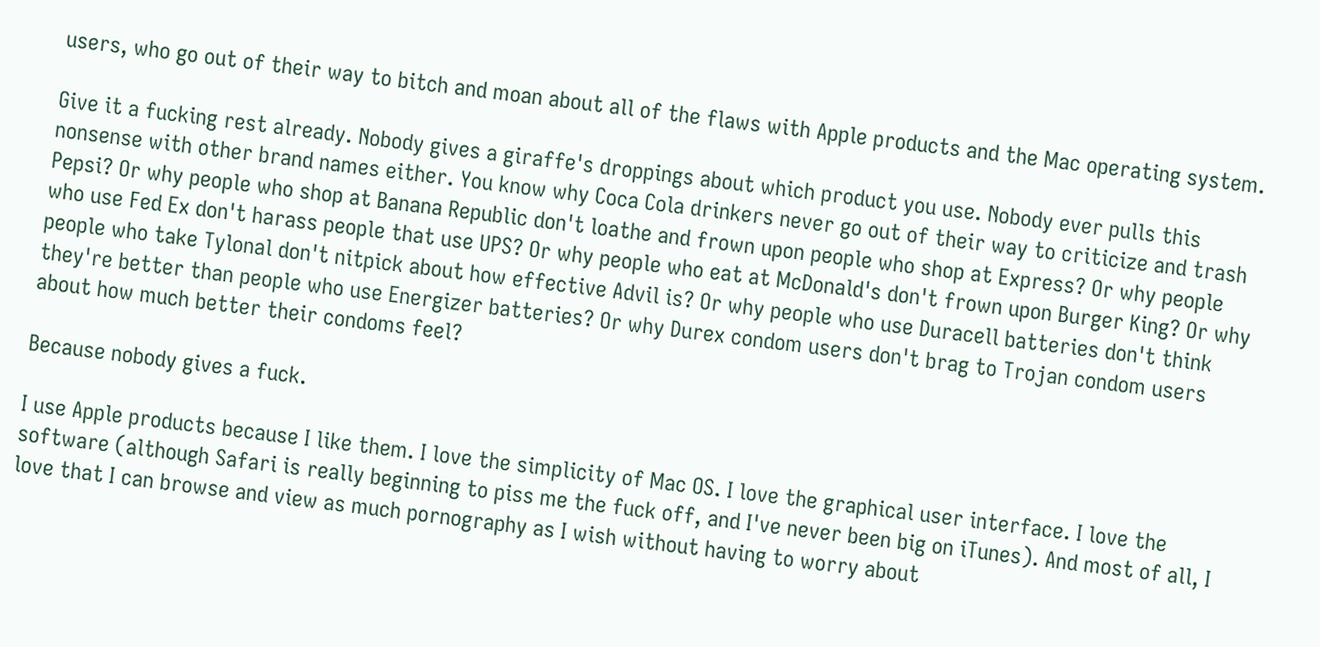users, who go out of their way to bitch and moan about all of the flaws with Apple products and the Mac operating system.

Give it a fucking rest already. Nobody gives a giraffe's droppings about which product you use. Nobody ever pulls this nonsense with other brand names either. You know why Coca Cola drinkers never go out of their way to criticize and trash Pepsi? Or why people who shop at Banana Republic don't loathe and frown upon people who shop at Express? Or why people who use Fed Ex don't harass people that use UPS? Or why people who eat at McDonald's don't frown upon Burger King? Or why people who take Tylonal don't nitpick about how effective Advil is? Or why people who use Duracell batteries don't think they're better than people who use Energizer batteries? Or why Durex condom users don't brag to Trojan condom users about how much better their condoms feel?

Because nobody gives a fuck.

I use Apple products because I like them. I love the simplicity of Mac OS. I love the graphical user interface. I love the software (although Safari is really beginning to piss me the fuck off, and I've never been big on iTunes). And most of all, I love that I can browse and view as much pornography as I wish without having to worry about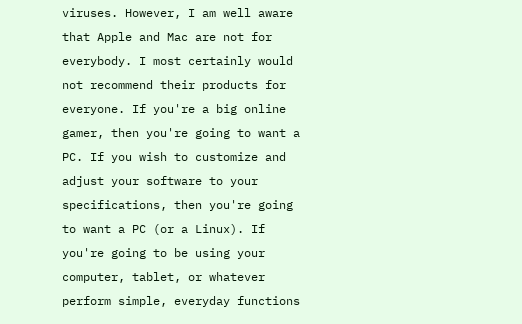viruses. However, I am well aware that Apple and Mac are not for everybody. I most certainly would not recommend their products for everyone. If you're a big online gamer, then you're going to want a PC. If you wish to customize and adjust your software to your specifications, then you're going to want a PC (or a Linux). If you're going to be using your computer, tablet, or whatever perform simple, everyday functions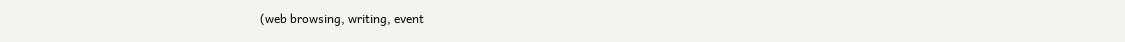(web browsing, writing, event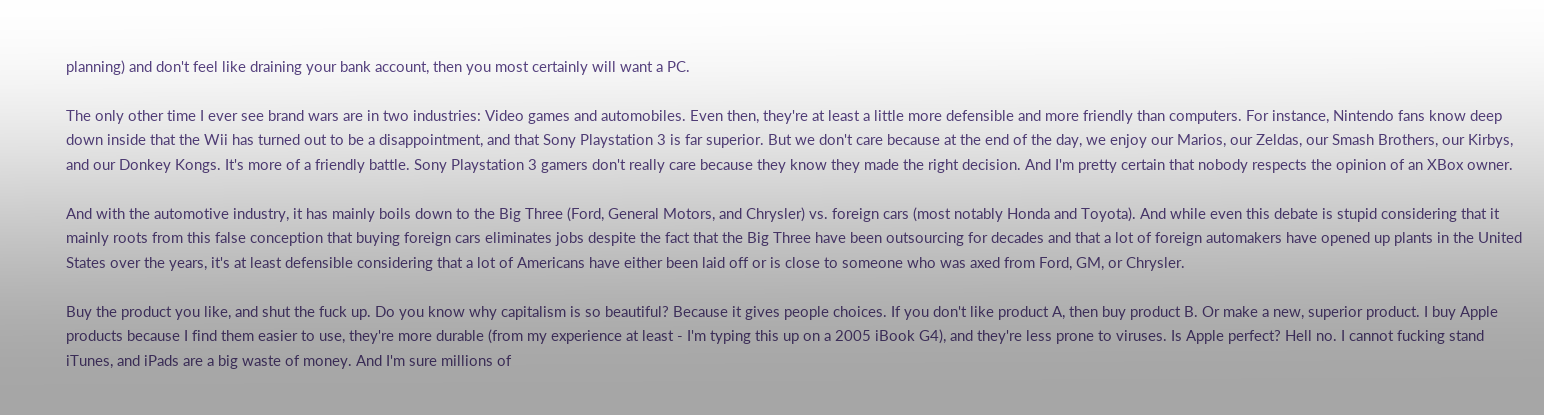planning) and don't feel like draining your bank account, then you most certainly will want a PC.

The only other time I ever see brand wars are in two industries: Video games and automobiles. Even then, they're at least a little more defensible and more friendly than computers. For instance, Nintendo fans know deep down inside that the Wii has turned out to be a disappointment, and that Sony Playstation 3 is far superior. But we don't care because at the end of the day, we enjoy our Marios, our Zeldas, our Smash Brothers, our Kirbys, and our Donkey Kongs. It's more of a friendly battle. Sony Playstation 3 gamers don't really care because they know they made the right decision. And I'm pretty certain that nobody respects the opinion of an XBox owner.

And with the automotive industry, it has mainly boils down to the Big Three (Ford, General Motors, and Chrysler) vs. foreign cars (most notably Honda and Toyota). And while even this debate is stupid considering that it mainly roots from this false conception that buying foreign cars eliminates jobs despite the fact that the Big Three have been outsourcing for decades and that a lot of foreign automakers have opened up plants in the United States over the years, it's at least defensible considering that a lot of Americans have either been laid off or is close to someone who was axed from Ford, GM, or Chrysler.

Buy the product you like, and shut the fuck up. Do you know why capitalism is so beautiful? Because it gives people choices. If you don't like product A, then buy product B. Or make a new, superior product. I buy Apple products because I find them easier to use, they're more durable (from my experience at least - I'm typing this up on a 2005 iBook G4), and they're less prone to viruses. Is Apple perfect? Hell no. I cannot fucking stand iTunes, and iPads are a big waste of money. And I'm sure millions of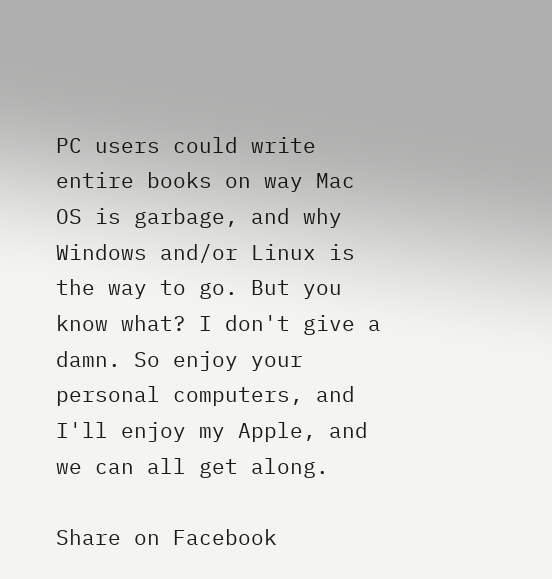PC users could write entire books on way Mac OS is garbage, and why Windows and/or Linux is the way to go. But you know what? I don't give a damn. So enjoy your personal computers, and I'll enjoy my Apple, and we can all get along.

Share on Facebook